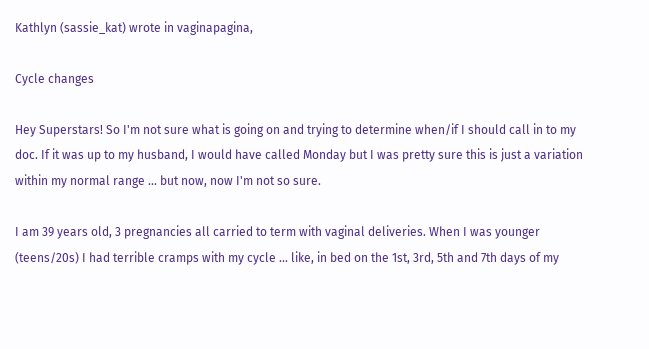Kathlyn (sassie_kat) wrote in vaginapagina,

Cycle changes

Hey Superstars! So I'm not sure what is going on and trying to determine when/if I should call in to my doc. If it was up to my husband, I would have called Monday but I was pretty sure this is just a variation within my normal range ... but now, now I'm not so sure.

I am 39 years old, 3 pregnancies all carried to term with vaginal deliveries. When I was younger (teens/20s) I had terrible cramps with my cycle ... like, in bed on the 1st, 3rd, 5th and 7th days of my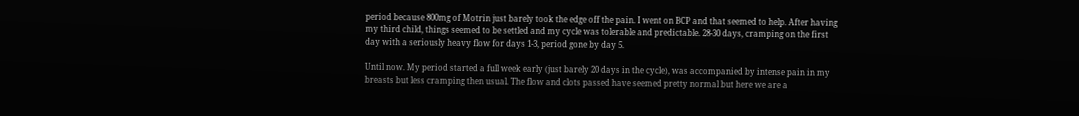period because 800mg of Motrin just barely took the edge off the pain. I went on BCP and that seemed to help. After having my third child, things seemed to be settled and my cycle was tolerable and predictable. 28-30 days, cramping on the first day with a seriously heavy flow for days 1-3, period gone by day 5.

Until now. My period started a full week early (just barely 20 days in the cycle), was accompanied by intense pain in my breasts but less cramping then usual. The flow and clots passed have seemed pretty normal but here we are a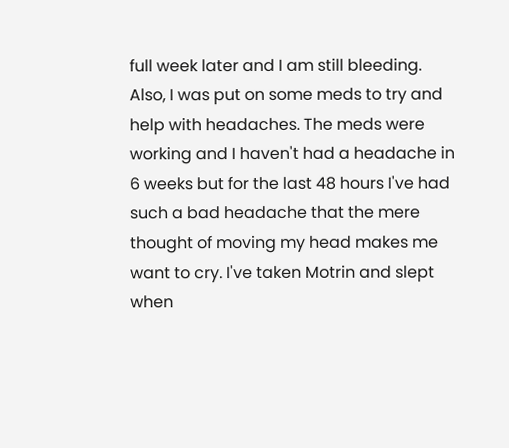full week later and I am still bleeding. Also, I was put on some meds to try and help with headaches. The meds were working and I haven't had a headache in 6 weeks but for the last 48 hours I've had such a bad headache that the mere thought of moving my head makes me want to cry. I've taken Motrin and slept when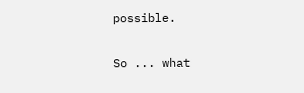possible.

So ... what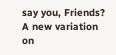say you, Friends? A new variation on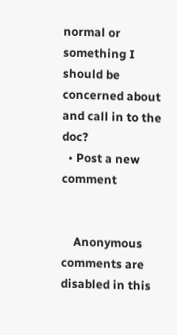normal or something I should be concerned about and call in to the doc?
  • Post a new comment


    Anonymous comments are disabled in this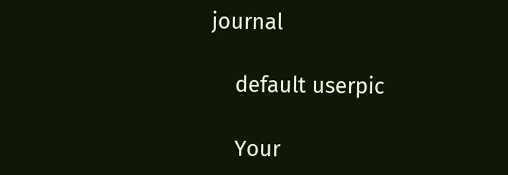journal

    default userpic

    Your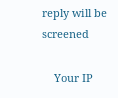reply will be screened

    Your IP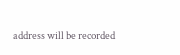address will be recorded